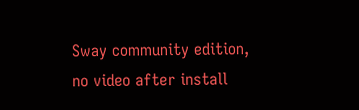Sway community edition, no video after install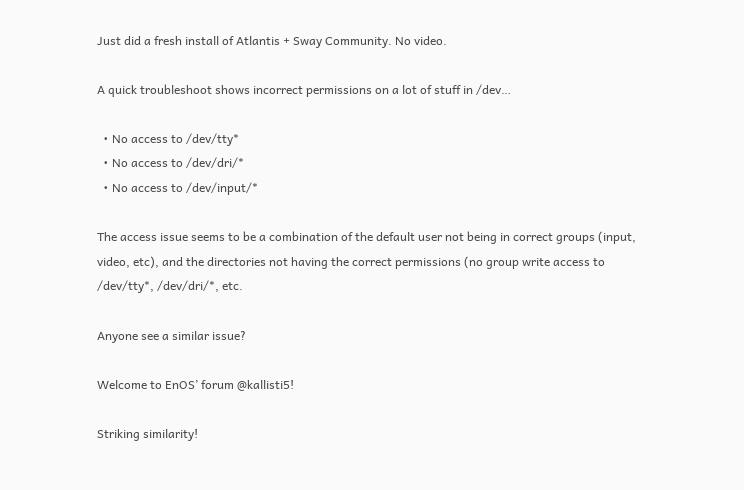Just did a fresh install of Atlantis + Sway Community. No video.

A quick troubleshoot shows incorrect permissions on a lot of stuff in /dev…

  • No access to /dev/tty*
  • No access to /dev/dri/*
  • No access to /dev/input/*

The access issue seems to be a combination of the default user not being in correct groups (input, video, etc), and the directories not having the correct permissions (no group write access to /dev/tty*, /dev/dri/*, etc.

Anyone see a similar issue?

Welcome to EnOS’ forum @kallisti5!

Striking similarity!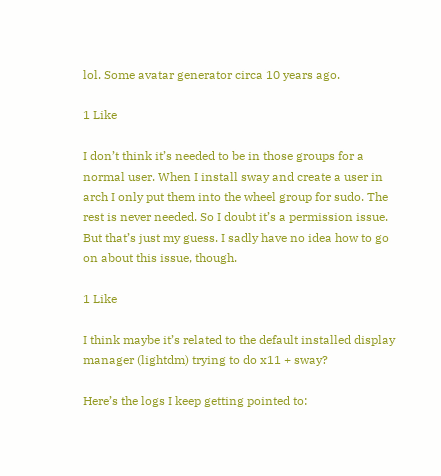lol. Some avatar generator circa 10 years ago.

1 Like

I don’t think it’s needed to be in those groups for a normal user. When I install sway and create a user in arch I only put them into the wheel group for sudo. The rest is never needed. So I doubt it’s a permission issue. But that’s just my guess. I sadly have no idea how to go on about this issue, though.

1 Like

I think maybe it’s related to the default installed display manager (lightdm) trying to do x11 + sway?

Here’s the logs I keep getting pointed to: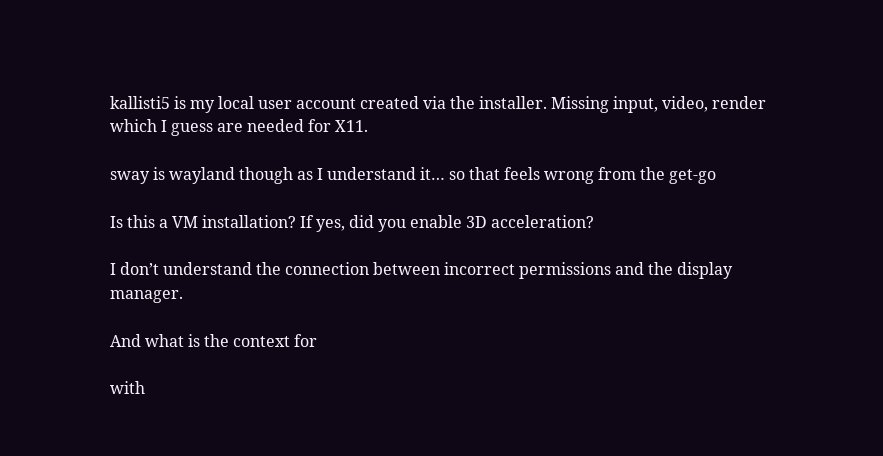kallisti5 is my local user account created via the installer. Missing input, video, render which I guess are needed for X11.

sway is wayland though as I understand it… so that feels wrong from the get-go

Is this a VM installation? If yes, did you enable 3D acceleration?

I don’t understand the connection between incorrect permissions and the display manager.

And what is the context for

with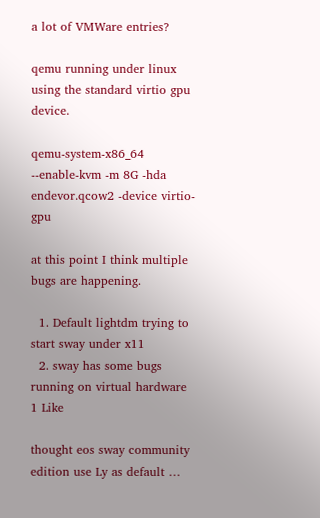a lot of VMWare entries?

qemu running under linux using the standard virtio gpu device.

qemu-system-x86_64 --enable-kvm -m 8G -hda endevor.qcow2 -device virtio-gpu

at this point I think multiple bugs are happening.

  1. Default lightdm trying to start sway under x11
  2. sway has some bugs running on virtual hardware
1 Like

thought eos sway community edition use Ly as default …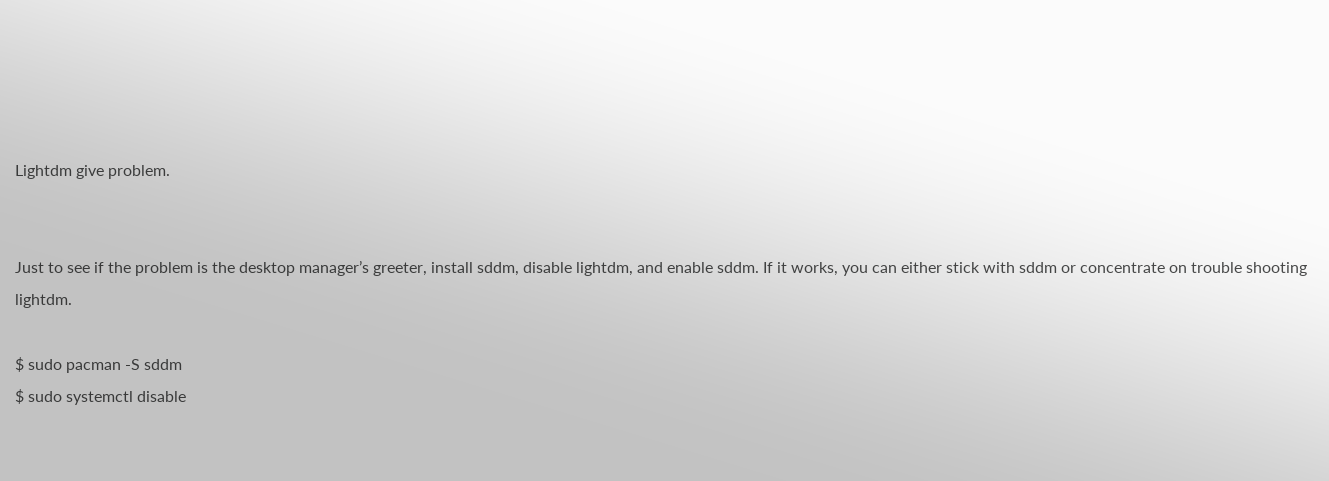Lightdm give problem.


Just to see if the problem is the desktop manager’s greeter, install sddm, disable lightdm, and enable sddm. If it works, you can either stick with sddm or concentrate on trouble shooting lightdm.

$ sudo pacman -S sddm
$ sudo systemctl disable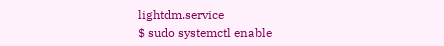lightdm.service
$ sudo systemctl enable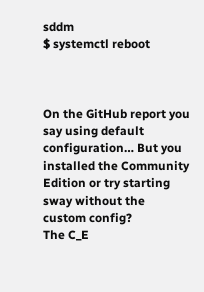sddm
$ systemctl reboot



On the GitHub report you say using default configuration… But you installed the Community Edition or try starting sway without the custom config?
The C_E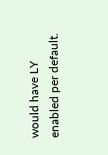would have LY enabled per default.